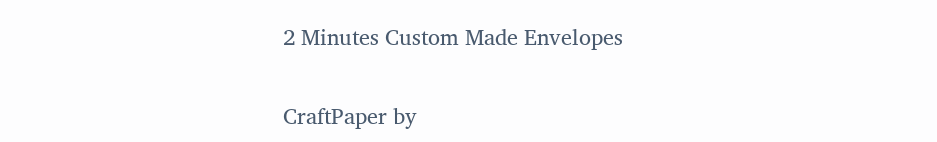2 Minutes Custom Made Envelopes

CraftPaper by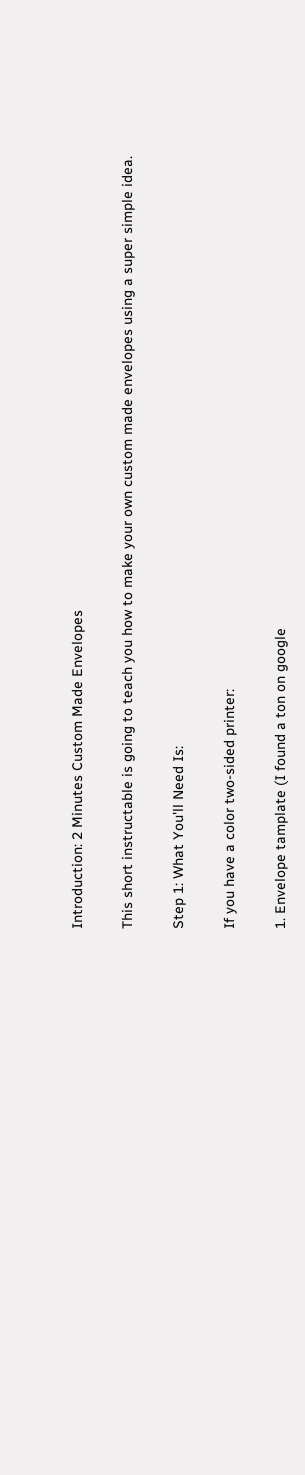Introduction: 2 Minutes Custom Made Envelopes

This short instructable is going to teach you how to make your own custom made envelopes using a super simple idea.

Step 1: What You'll Need Is:

If you have a color two-sided printer:

1. Envelope tamplate (I found a ton on google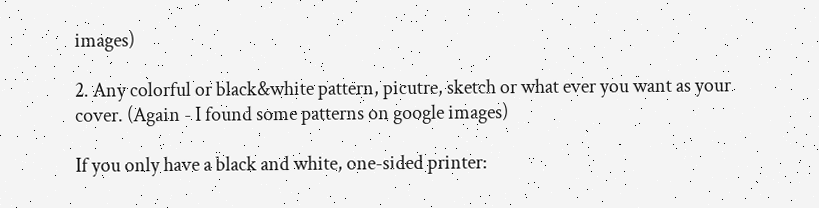images)

2. Any colorful or black&white pattern, picutre, sketch or what ever you want as your cover. (Again - I found some patterns on google images)

If you only have a black and white, one-sided printer: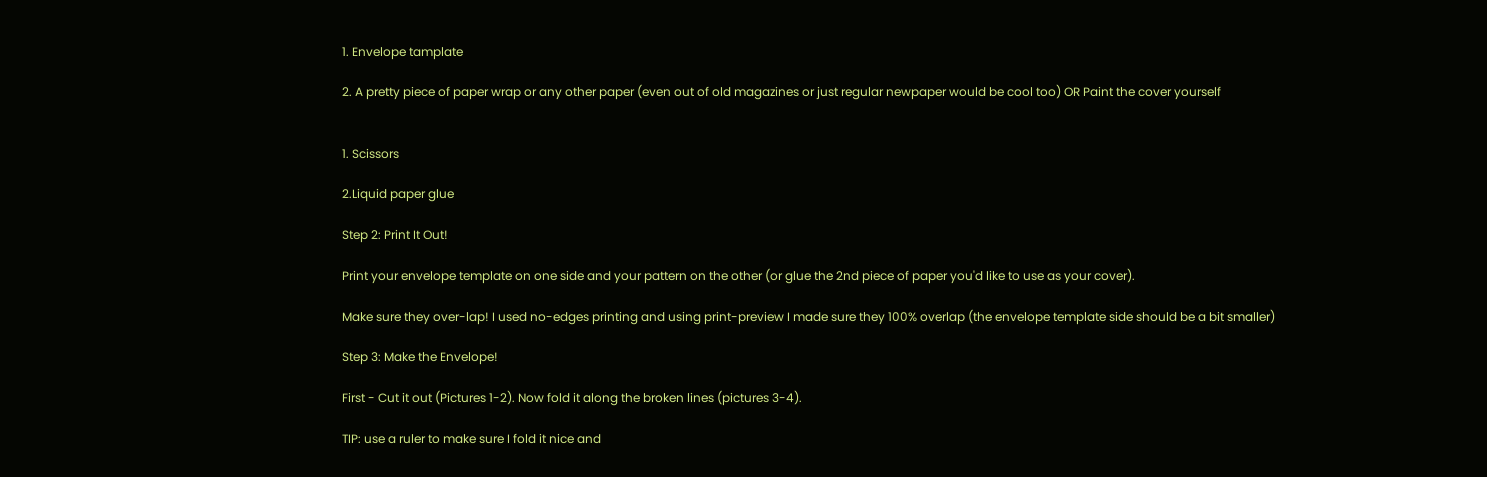1. Envelope tamplate

2. A pretty piece of paper wrap or any other paper (even out of old magazines or just regular newpaper would be cool too) OR Paint the cover yourself


1. Scissors

2.Liquid paper glue

Step 2: Print It Out!

Print your envelope template on one side and your pattern on the other (or glue the 2nd piece of paper you'd like to use as your cover).

Make sure they over-lap! I used no-edges printing and using print-preview I made sure they 100% overlap (the envelope template side should be a bit smaller)

Step 3: Make the Envelope!

First - Cut it out (Pictures 1-2). Now fold it along the broken lines (pictures 3-4).

TIP: use a ruler to make sure I fold it nice and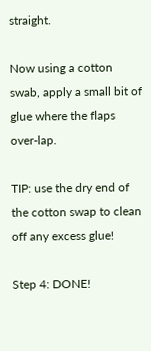straight.

Now using a cotton swab, apply a small bit of glue where the flaps over-lap.

TIP: use the dry end of the cotton swap to clean off any excess glue!

Step 4: DONE!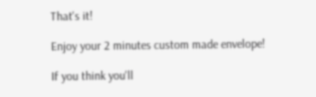That's it!

Enjoy your 2 minutes custom made envelope!

If you think you'll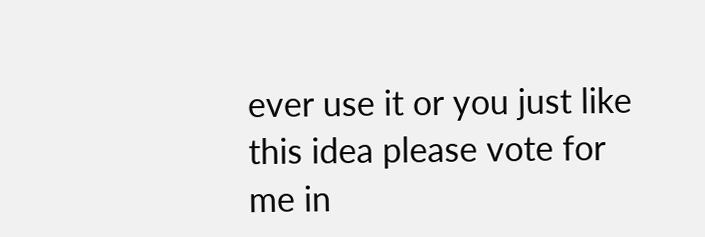ever use it or you just like this idea please vote for me in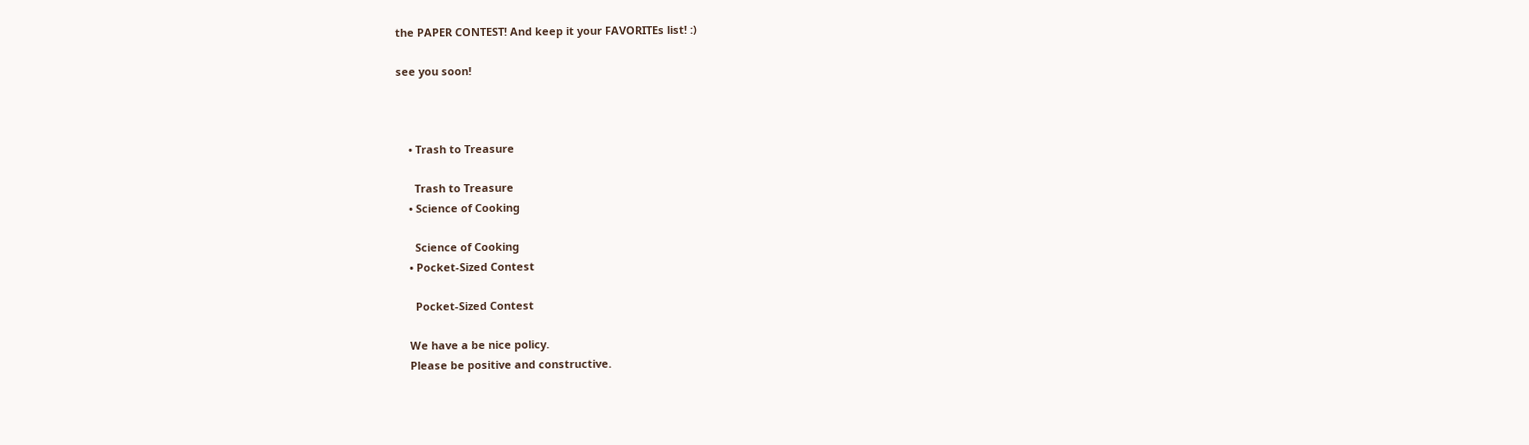the PAPER CONTEST! And keep it your FAVORITEs list! :)

see you soon!



    • Trash to Treasure

      Trash to Treasure
    • Science of Cooking

      Science of Cooking
    • Pocket-Sized Contest

      Pocket-Sized Contest

    We have a be nice policy.
    Please be positive and constructive.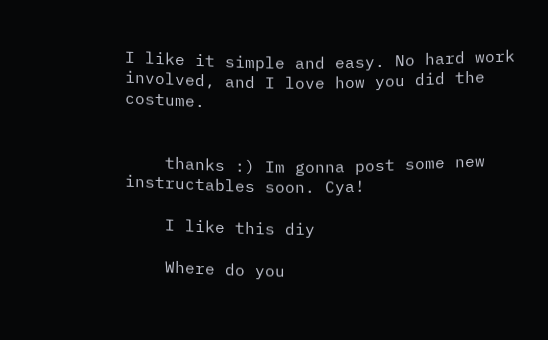I like it simple and easy. No hard work involved, and I love how you did the costume.


    thanks :) Im gonna post some new instructables soon. Cya!

    I like this diy

    Where do you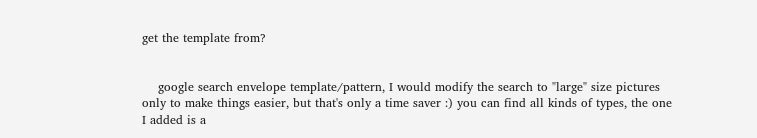get the template from?


    google search envelope template/pattern, I would modify the search to "large" size pictures only to make things easier, but that's only a time saver :) you can find all kinds of types, the one I added is a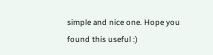simple and nice one. Hope you found this useful :)